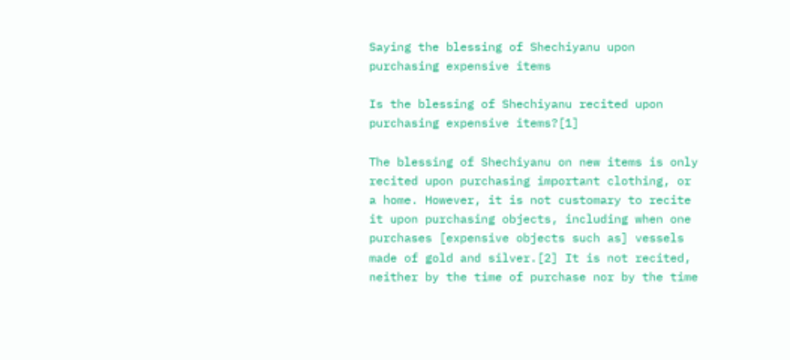Saying the blessing of Shechiyanu upon purchasing expensive items

Is the blessing of Shechiyanu recited upon purchasing expensive items?[1]

The blessing of Shechiyanu on new items is only recited upon purchasing important clothing, or a home. However, it is not customary to recite it upon purchasing objects, including when one purchases [expensive objects such as] vessels made of gold and silver.[2] It is not recited, neither by the time of purchase nor by the time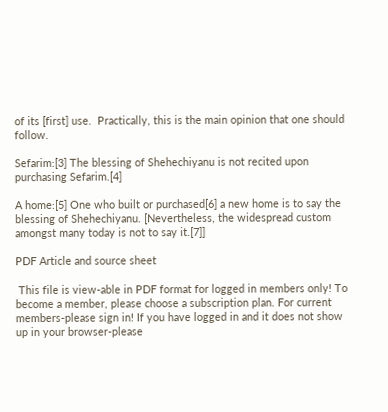of its [first] use.  Practically, this is the main opinion that one should follow.

Sefarim:[3] The blessing of Shehechiyanu is not recited upon purchasing Sefarim.[4]

A home:[5] One who built or purchased[6] a new home is to say the blessing of Shehechiyanu. [Nevertheless, the widespread custom amongst many today is not to say it.[7]]

PDF Article and source sheet

 This file is view-able in PDF format for logged in members only! To become a member, please choose a subscription plan. For current members-please sign in! If you have logged in and it does not show up in your browser-please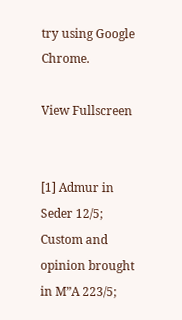try using Google Chrome.

View Fullscreen


[1] Admur in Seder 12/5; Custom and opinion brought in M”A 223/5;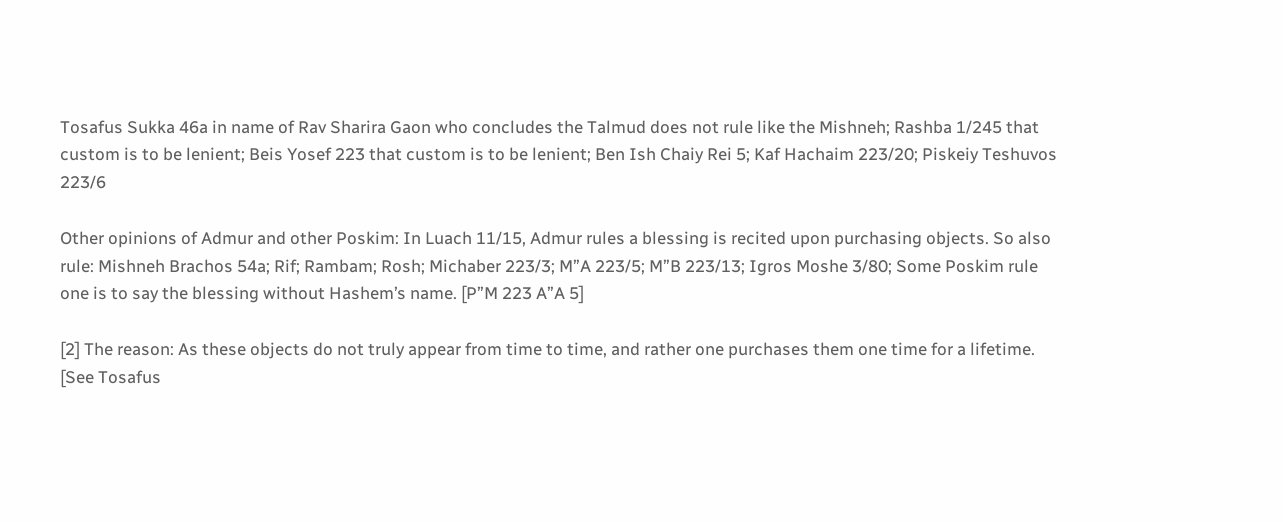Tosafus Sukka 46a in name of Rav Sharira Gaon who concludes the Talmud does not rule like the Mishneh; Rashba 1/245 that custom is to be lenient; Beis Yosef 223 that custom is to be lenient; Ben Ish Chaiy Rei 5; Kaf Hachaim 223/20; Piskeiy Teshuvos 223/6

Other opinions of Admur and other Poskim: In Luach 11/15, Admur rules a blessing is recited upon purchasing objects. So also rule: Mishneh Brachos 54a; Rif; Rambam; Rosh; Michaber 223/3; M”A 223/5; M”B 223/13; Igros Moshe 3/80; Some Poskim rule one is to say the blessing without Hashem’s name. [P”M 223 A”A 5]

[2] The reason: As these objects do not truly appear from time to time, and rather one purchases them one time for a lifetime. [See Tosafus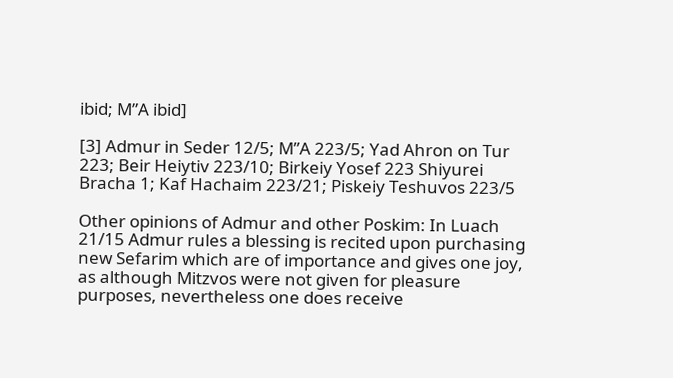ibid; M”A ibid]

[3] Admur in Seder 12/5; M”A 223/5; Yad Ahron on Tur 223; Beir Heiytiv 223/10; Birkeiy Yosef 223 Shiyurei Bracha 1; Kaf Hachaim 223/21; Piskeiy Teshuvos 223/5

Other opinions of Admur and other Poskim: In Luach 21/15 Admur rules a blessing is recited upon purchasing new Sefarim which are of importance and gives one joy, as although Mitzvos were not given for pleasure purposes, nevertheless one does receive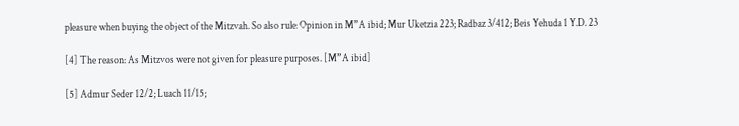pleasure when buying the object of the Mitzvah. So also rule: Opinion in M”A ibid; Mur Uketzia 223; Radbaz 3/412; Beis Yehuda 1 Y.D. 23

[4] The reason: As Mitzvos were not given for pleasure purposes. [M”A ibid]

[5] Admur Seder 12/2; Luach 11/15;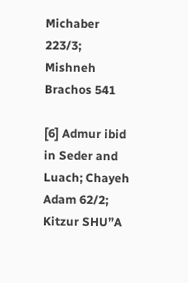Michaber 223/3; Mishneh Brachos 541

[6] Admur ibid in Seder and Luach; Chayeh Adam 62/2; Kitzur SHU”A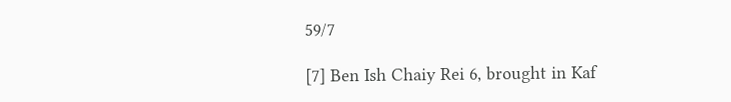59/7

[7] Ben Ish Chaiy Rei 6, brought in Kaf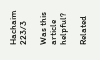Hachaim 223/3

Was this article helpful?

Related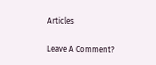Articles

Leave A Comment?